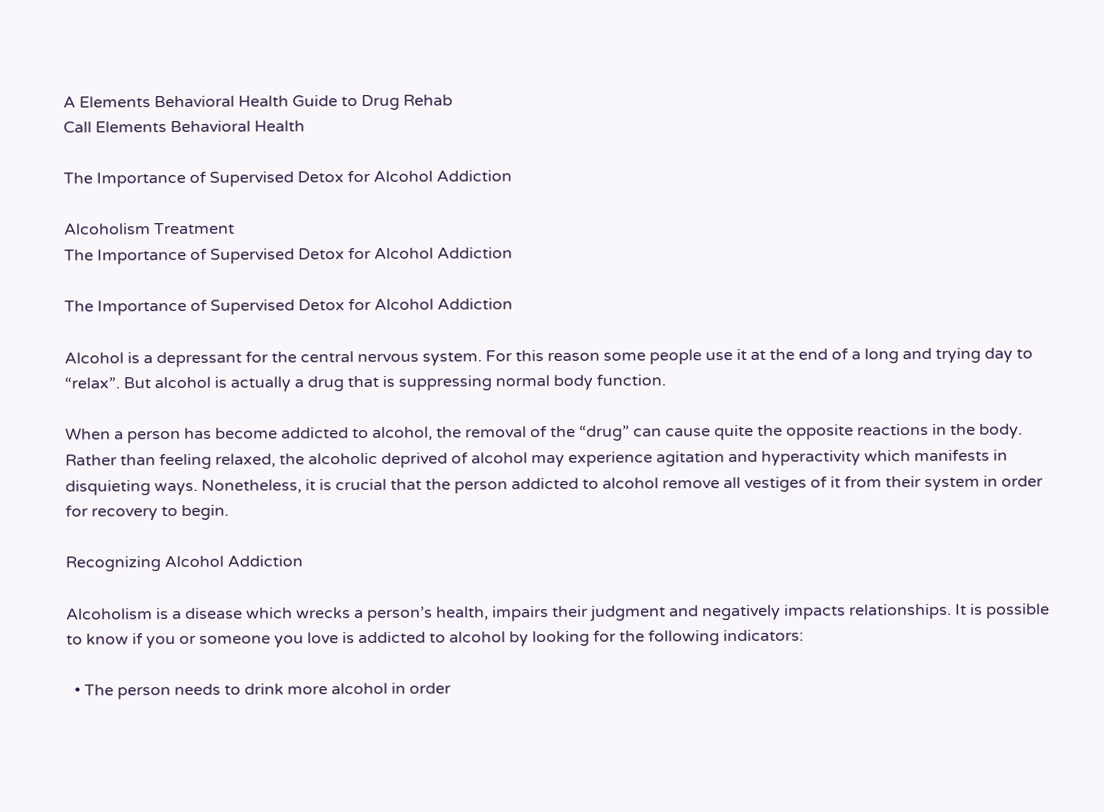A Elements Behavioral Health Guide to Drug Rehab
Call Elements Behavioral Health

The Importance of Supervised Detox for Alcohol Addiction

Alcoholism Treatment
The Importance of Supervised Detox for Alcohol Addiction

The Importance of Supervised Detox for Alcohol Addiction

Alcohol is a depressant for the central nervous system. For this reason some people use it at the end of a long and trying day to “relax”. But alcohol is actually a drug that is suppressing normal body function.

When a person has become addicted to alcohol, the removal of the “drug” can cause quite the opposite reactions in the body. Rather than feeling relaxed, the alcoholic deprived of alcohol may experience agitation and hyperactivity which manifests in disquieting ways. Nonetheless, it is crucial that the person addicted to alcohol remove all vestiges of it from their system in order for recovery to begin.

Recognizing Alcohol Addiction

Alcoholism is a disease which wrecks a person’s health, impairs their judgment and negatively impacts relationships. It is possible to know if you or someone you love is addicted to alcohol by looking for the following indicators:

  • The person needs to drink more alcohol in order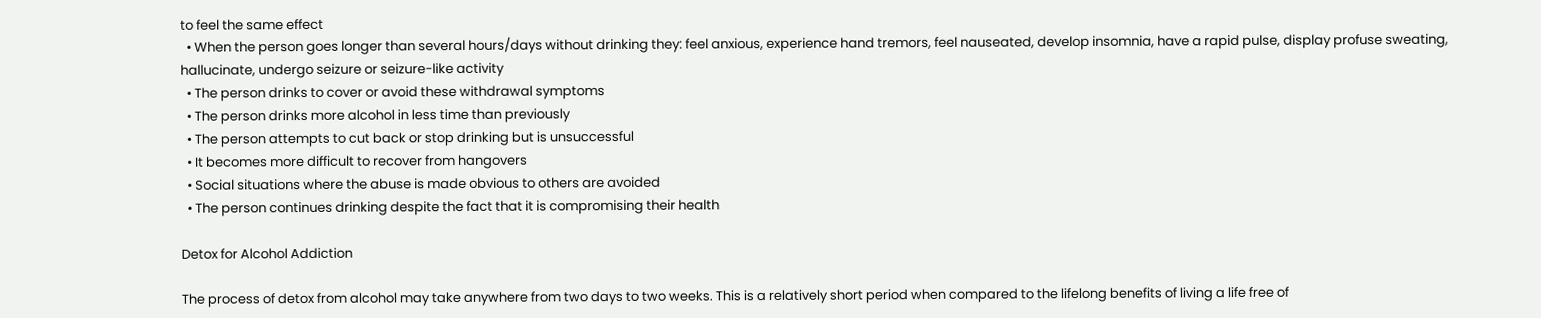to feel the same effect
  • When the person goes longer than several hours/days without drinking they: feel anxious, experience hand tremors, feel nauseated, develop insomnia, have a rapid pulse, display profuse sweating, hallucinate, undergo seizure or seizure-like activity
  • The person drinks to cover or avoid these withdrawal symptoms
  • The person drinks more alcohol in less time than previously
  • The person attempts to cut back or stop drinking but is unsuccessful
  • It becomes more difficult to recover from hangovers
  • Social situations where the abuse is made obvious to others are avoided
  • The person continues drinking despite the fact that it is compromising their health

Detox for Alcohol Addiction

The process of detox from alcohol may take anywhere from two days to two weeks. This is a relatively short period when compared to the lifelong benefits of living a life free of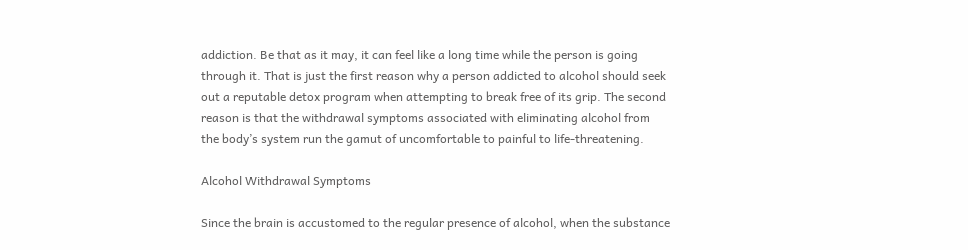addiction. Be that as it may, it can feel like a long time while the person is going through it. That is just the first reason why a person addicted to alcohol should seek out a reputable detox program when attempting to break free of its grip. The second reason is that the withdrawal symptoms associated with eliminating alcohol from the body’s system run the gamut of uncomfortable to painful to life-threatening.

Alcohol Withdrawal Symptoms

Since the brain is accustomed to the regular presence of alcohol, when the substance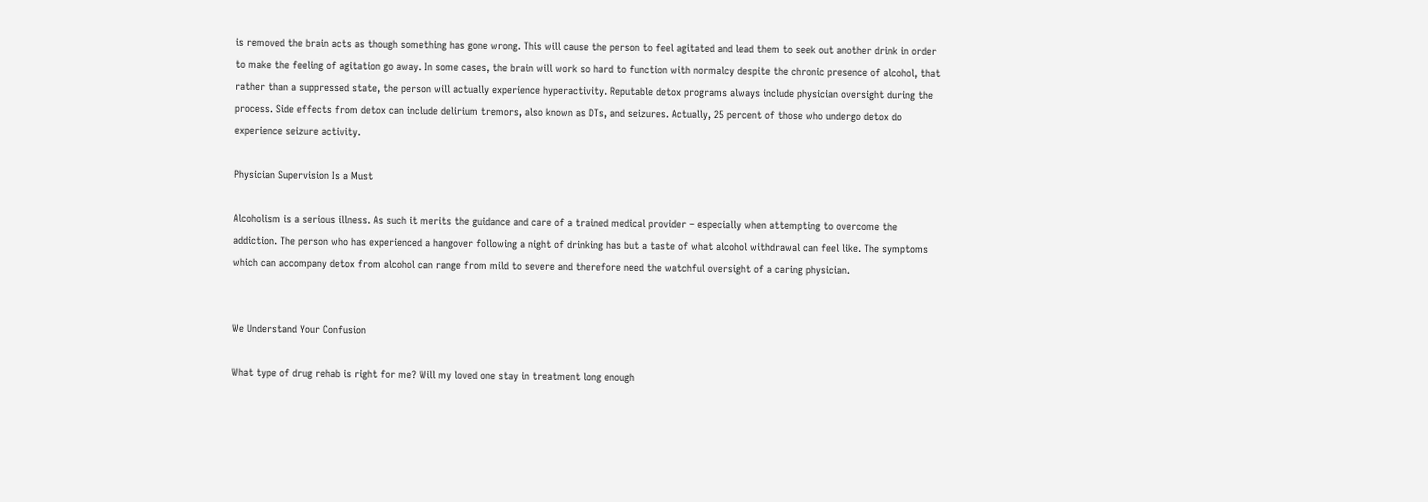is removed the brain acts as though something has gone wrong. This will cause the person to feel agitated and lead them to seek out another drink in order to make the feeling of agitation go away. In some cases, the brain will work so hard to function with normalcy despite the chronic presence of alcohol, that rather than a suppressed state, the person will actually experience hyperactivity. Reputable detox programs always include physician oversight during the process. Side effects from detox can include delirium tremors, also known as DTs, and seizures. Actually, 25 percent of those who undergo detox do experience seizure activity.

Physician Supervision Is a Must

Alcoholism is a serious illness. As such it merits the guidance and care of a trained medical provider – especially when attempting to overcome the addiction. The person who has experienced a hangover following a night of drinking has but a taste of what alcohol withdrawal can feel like. The symptoms which can accompany detox from alcohol can range from mild to severe and therefore need the watchful oversight of a caring physician.


We Understand Your Confusion

What type of drug rehab is right for me? Will my loved one stay in treatment long enough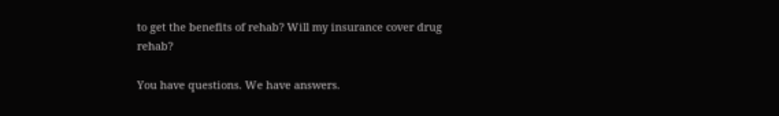to get the benefits of rehab? Will my insurance cover drug rehab?

You have questions. We have answers.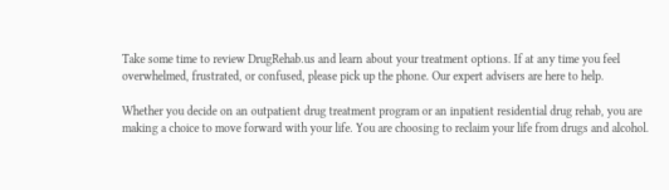Take some time to review DrugRehab.us and learn about your treatment options. If at any time you feel overwhelmed, frustrated, or confused, please pick up the phone. Our expert advisers are here to help.

Whether you decide on an outpatient drug treatment program or an inpatient residential drug rehab, you are making a choice to move forward with your life. You are choosing to reclaim your life from drugs and alcohol.